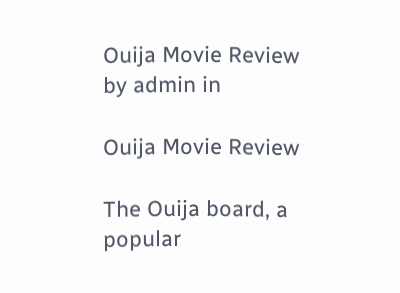Ouija Movie Review
by admin in

Ouija Movie Review

The Ouija board, a popular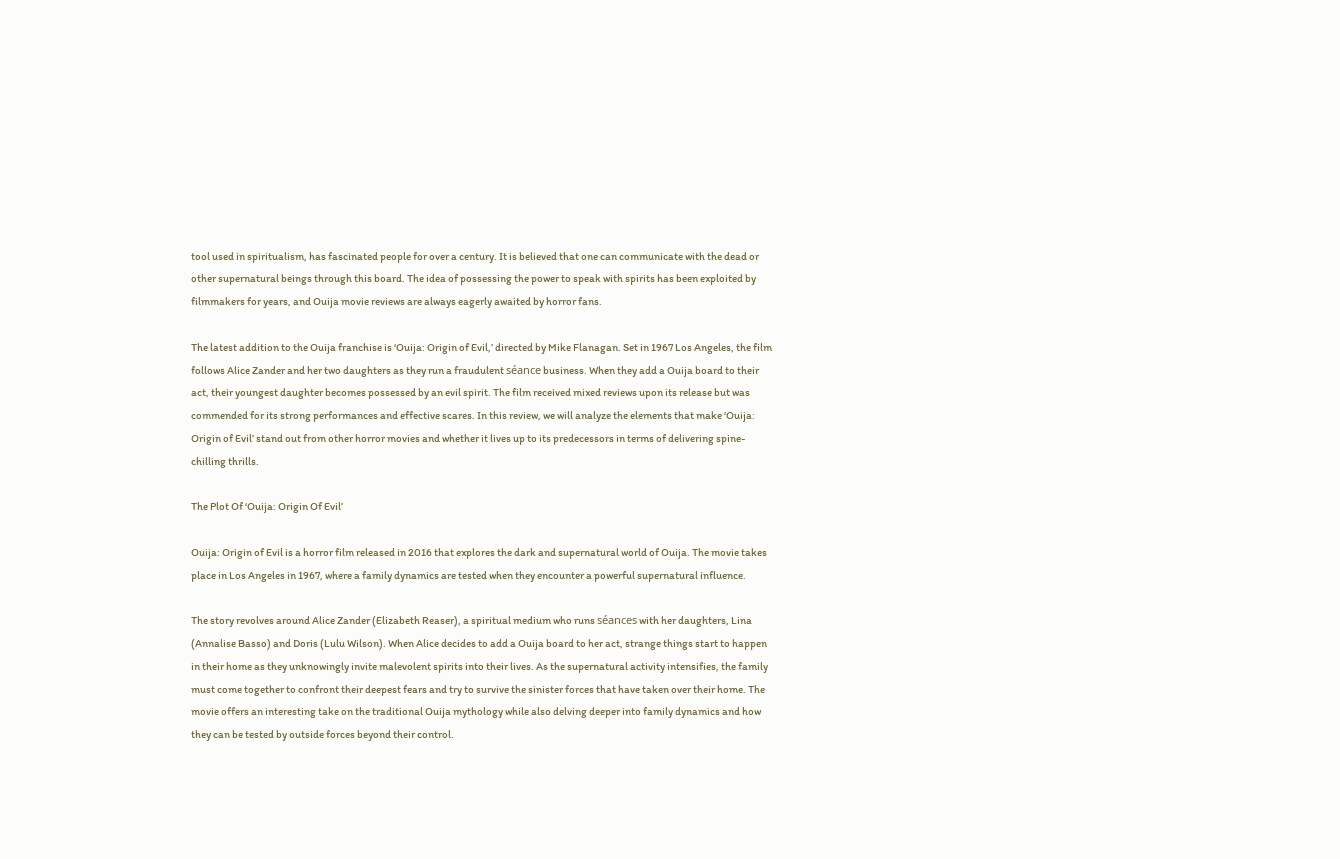tool used in spiritualism, has fascinated people for over a century. It is believed that one can communicate with the dead or other supernatural beings through this board. The idea of possessing the power to speak with spirits has been exploited by filmmakers for years, and Ouija movie reviews are always eagerly awaited by horror fans.

The latest addition to the Ouija franchise is ‘Ouija: Origin of Evil,’ directed by Mike Flanagan. Set in 1967 Los Angeles, the film follows Alice Zander and her two daughters as they run a fraudulent séance business. When they add a Ouija board to their act, their youngest daughter becomes possessed by an evil spirit. The film received mixed reviews upon its release but was commended for its strong performances and effective scares. In this review, we will analyze the elements that make ‘Ouija: Origin of Evil’ stand out from other horror movies and whether it lives up to its predecessors in terms of delivering spine-chilling thrills.

The Plot Of ‘Ouija: Origin Of Evil’

Ouija: Origin of Evil is a horror film released in 2016 that explores the dark and supernatural world of Ouija. The movie takes place in Los Angeles in 1967, where a family dynamics are tested when they encounter a powerful supernatural influence.

The story revolves around Alice Zander (Elizabeth Reaser), a spiritual medium who runs séances with her daughters, Lina (Annalise Basso) and Doris (Lulu Wilson). When Alice decides to add a Ouija board to her act, strange things start to happen in their home as they unknowingly invite malevolent spirits into their lives. As the supernatural activity intensifies, the family must come together to confront their deepest fears and try to survive the sinister forces that have taken over their home. The movie offers an interesting take on the traditional Ouija mythology while also delving deeper into family dynamics and how they can be tested by outside forces beyond their control.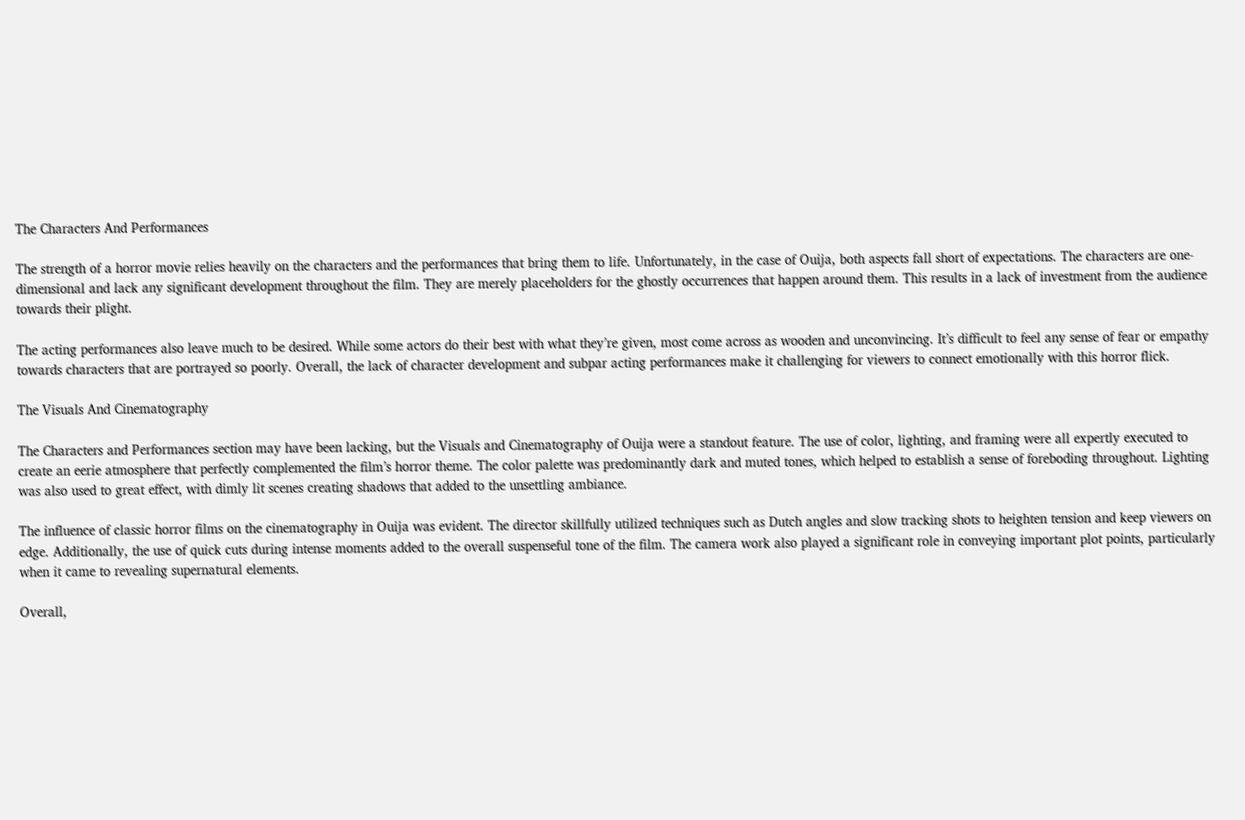The Characters And Performances

The strength of a horror movie relies heavily on the characters and the performances that bring them to life. Unfortunately, in the case of Ouija, both aspects fall short of expectations. The characters are one-dimensional and lack any significant development throughout the film. They are merely placeholders for the ghostly occurrences that happen around them. This results in a lack of investment from the audience towards their plight.

The acting performances also leave much to be desired. While some actors do their best with what they’re given, most come across as wooden and unconvincing. It’s difficult to feel any sense of fear or empathy towards characters that are portrayed so poorly. Overall, the lack of character development and subpar acting performances make it challenging for viewers to connect emotionally with this horror flick.

The Visuals And Cinematography

The Characters and Performances section may have been lacking, but the Visuals and Cinematography of Ouija were a standout feature. The use of color, lighting, and framing were all expertly executed to create an eerie atmosphere that perfectly complemented the film’s horror theme. The color palette was predominantly dark and muted tones, which helped to establish a sense of foreboding throughout. Lighting was also used to great effect, with dimly lit scenes creating shadows that added to the unsettling ambiance.

The influence of classic horror films on the cinematography in Ouija was evident. The director skillfully utilized techniques such as Dutch angles and slow tracking shots to heighten tension and keep viewers on edge. Additionally, the use of quick cuts during intense moments added to the overall suspenseful tone of the film. The camera work also played a significant role in conveying important plot points, particularly when it came to revealing supernatural elements.

Overall,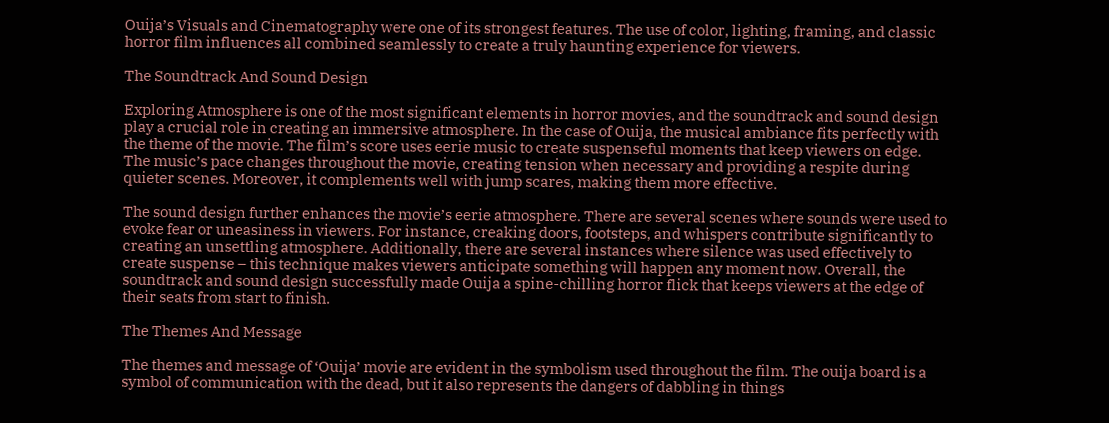Ouija’s Visuals and Cinematography were one of its strongest features. The use of color, lighting, framing, and classic horror film influences all combined seamlessly to create a truly haunting experience for viewers.

The Soundtrack And Sound Design

Exploring Atmosphere is one of the most significant elements in horror movies, and the soundtrack and sound design play a crucial role in creating an immersive atmosphere. In the case of Ouija, the musical ambiance fits perfectly with the theme of the movie. The film’s score uses eerie music to create suspenseful moments that keep viewers on edge. The music’s pace changes throughout the movie, creating tension when necessary and providing a respite during quieter scenes. Moreover, it complements well with jump scares, making them more effective.

The sound design further enhances the movie’s eerie atmosphere. There are several scenes where sounds were used to evoke fear or uneasiness in viewers. For instance, creaking doors, footsteps, and whispers contribute significantly to creating an unsettling atmosphere. Additionally, there are several instances where silence was used effectively to create suspense – this technique makes viewers anticipate something will happen any moment now. Overall, the soundtrack and sound design successfully made Ouija a spine-chilling horror flick that keeps viewers at the edge of their seats from start to finish.

The Themes And Message

The themes and message of ‘Ouija’ movie are evident in the symbolism used throughout the film. The ouija board is a symbol of communication with the dead, but it also represents the dangers of dabbling in things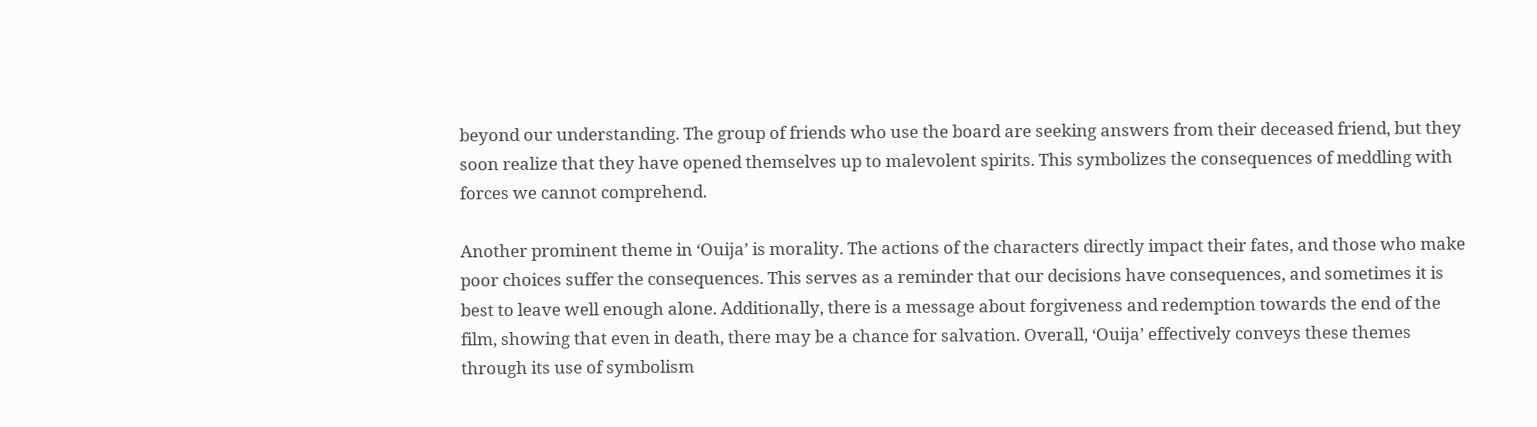beyond our understanding. The group of friends who use the board are seeking answers from their deceased friend, but they soon realize that they have opened themselves up to malevolent spirits. This symbolizes the consequences of meddling with forces we cannot comprehend.

Another prominent theme in ‘Ouija’ is morality. The actions of the characters directly impact their fates, and those who make poor choices suffer the consequences. This serves as a reminder that our decisions have consequences, and sometimes it is best to leave well enough alone. Additionally, there is a message about forgiveness and redemption towards the end of the film, showing that even in death, there may be a chance for salvation. Overall, ‘Ouija’ effectively conveys these themes through its use of symbolism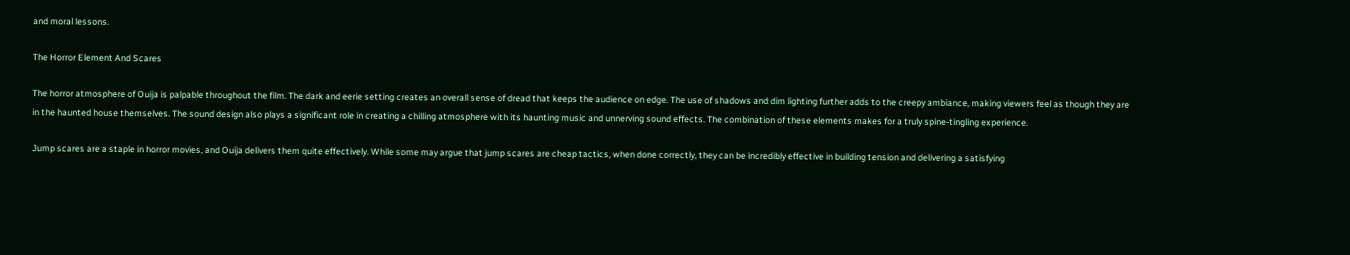and moral lessons.

The Horror Element And Scares

The horror atmosphere of Ouija is palpable throughout the film. The dark and eerie setting creates an overall sense of dread that keeps the audience on edge. The use of shadows and dim lighting further adds to the creepy ambiance, making viewers feel as though they are in the haunted house themselves. The sound design also plays a significant role in creating a chilling atmosphere with its haunting music and unnerving sound effects. The combination of these elements makes for a truly spine-tingling experience.

Jump scares are a staple in horror movies, and Ouija delivers them quite effectively. While some may argue that jump scares are cheap tactics, when done correctly, they can be incredibly effective in building tension and delivering a satisfying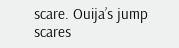scare. Ouija’s jump scares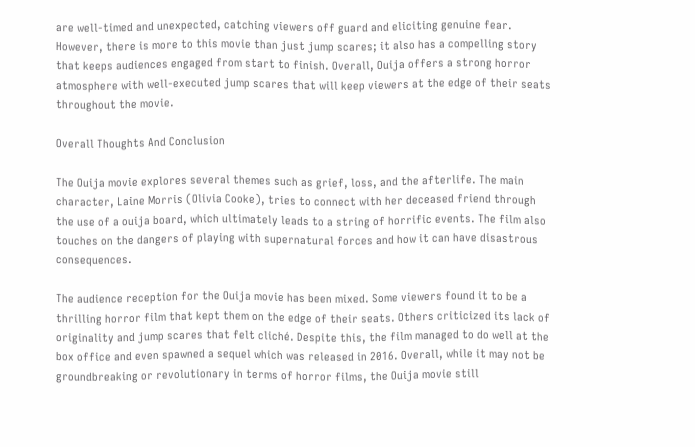are well-timed and unexpected, catching viewers off guard and eliciting genuine fear. However, there is more to this movie than just jump scares; it also has a compelling story that keeps audiences engaged from start to finish. Overall, Ouija offers a strong horror atmosphere with well-executed jump scares that will keep viewers at the edge of their seats throughout the movie.

Overall Thoughts And Conclusion

The Ouija movie explores several themes such as grief, loss, and the afterlife. The main character, Laine Morris (Olivia Cooke), tries to connect with her deceased friend through the use of a ouija board, which ultimately leads to a string of horrific events. The film also touches on the dangers of playing with supernatural forces and how it can have disastrous consequences.

The audience reception for the Ouija movie has been mixed. Some viewers found it to be a thrilling horror film that kept them on the edge of their seats. Others criticized its lack of originality and jump scares that felt cliché. Despite this, the film managed to do well at the box office and even spawned a sequel which was released in 2016. Overall, while it may not be groundbreaking or revolutionary in terms of horror films, the Ouija movie still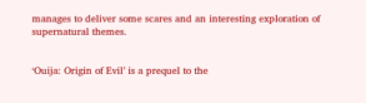manages to deliver some scares and an interesting exploration of supernatural themes.


‘Ouija: Origin of Evil’ is a prequel to the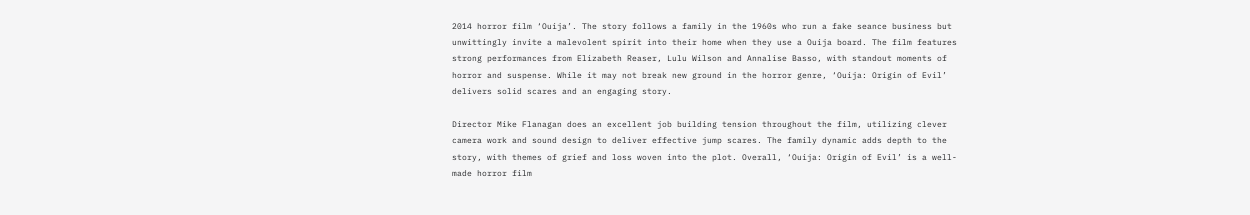2014 horror film ‘Ouija’. The story follows a family in the 1960s who run a fake seance business but unwittingly invite a malevolent spirit into their home when they use a Ouija board. The film features strong performances from Elizabeth Reaser, Lulu Wilson and Annalise Basso, with standout moments of horror and suspense. While it may not break new ground in the horror genre, ‘Ouija: Origin of Evil’ delivers solid scares and an engaging story.

Director Mike Flanagan does an excellent job building tension throughout the film, utilizing clever camera work and sound design to deliver effective jump scares. The family dynamic adds depth to the story, with themes of grief and loss woven into the plot. Overall, ‘Ouija: Origin of Evil’ is a well-made horror film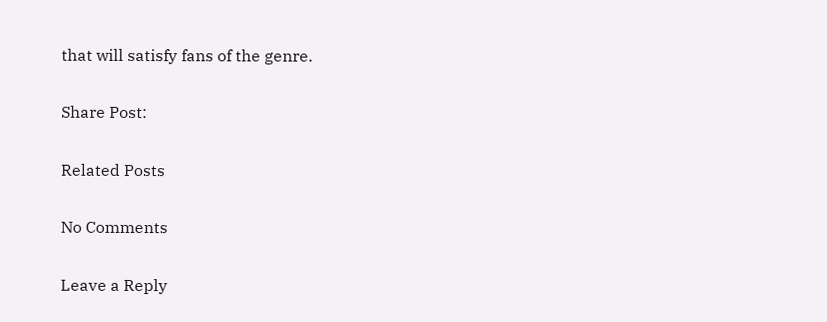that will satisfy fans of the genre.

Share Post:

Related Posts

No Comments

Leave a Reply